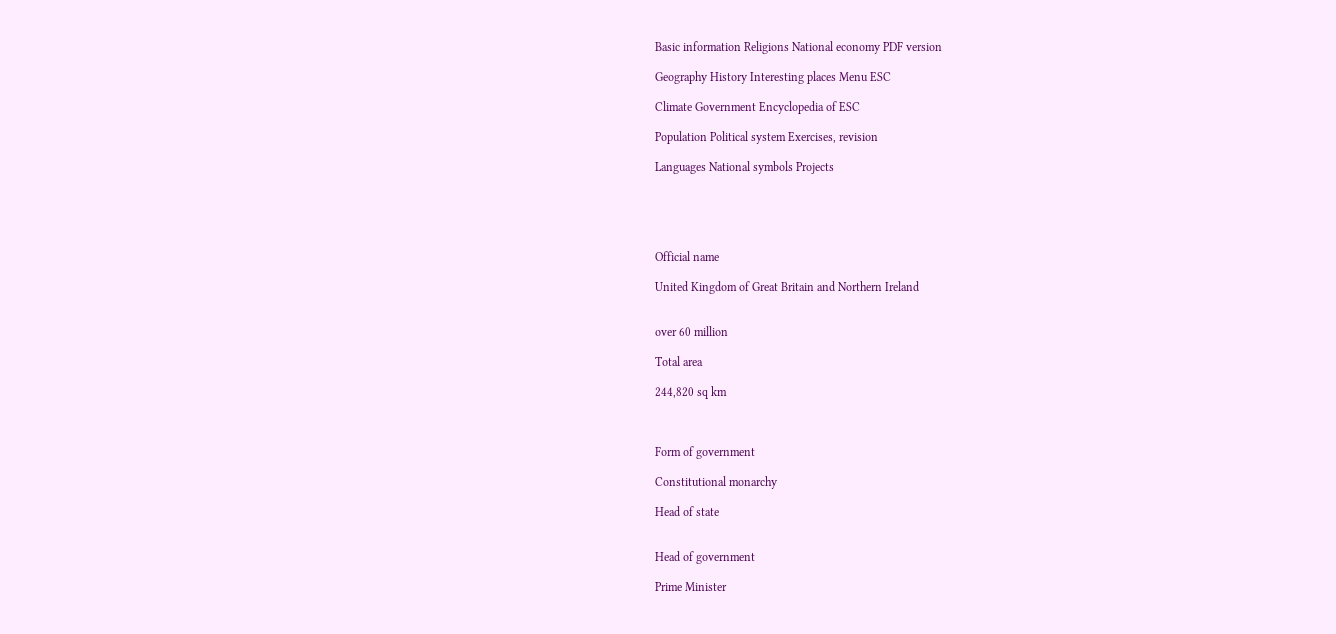Basic information Religions National economy PDF version

Geography History Interesting places Menu ESC

Climate Government Encyclopedia of ESC

Population Political system Exercises, revision

Languages National symbols Projects





Official name

United Kingdom of Great Britain and Northern Ireland


over 60 million

Total area

244,820 sq km



Form of government

Constitutional monarchy

Head of state


Head of government

Prime Minister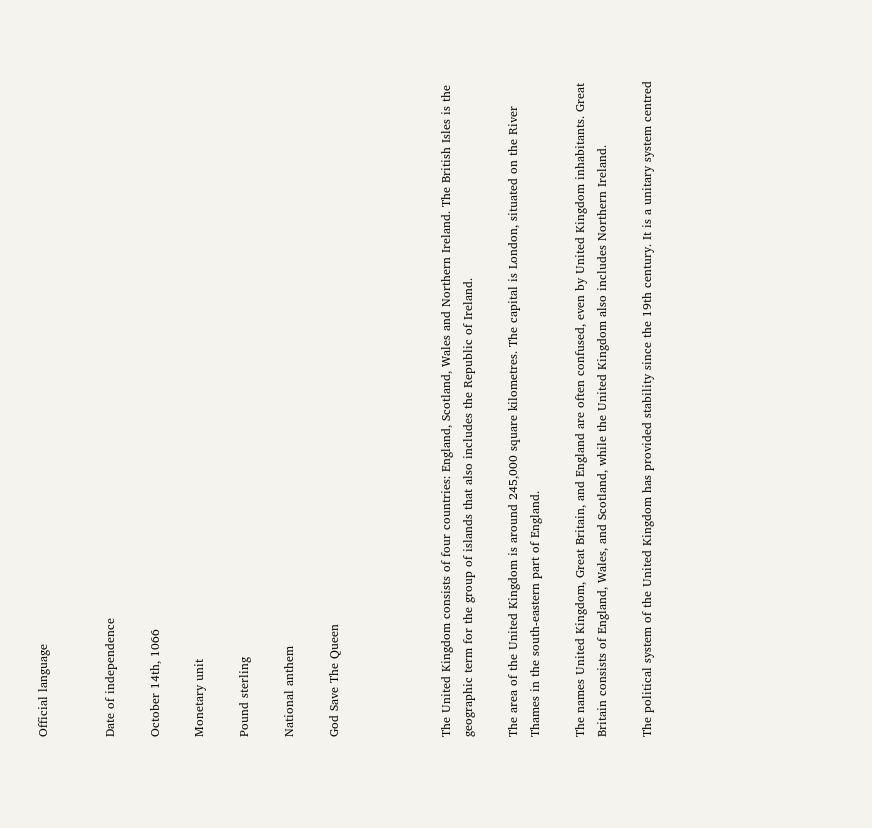Official language


Date of independence

October 14th, 1066

Monetary unit

Pound sterling

National anthem

God Save The Queen




The United Kingdom consists of four countries: England, Scotland, Wales and Northern Ireland. The British Isles is the geographic term for the group of islands that also includes the Republic of Ireland.

The area of the United Kingdom is around 245,000 square kilometres. The capital is London, situated on the River Thames in the south-eastern part of England.

The names United Kingdom, Great Britain, and England are often confused, even by United Kingdom inhabitants. Great Britain consists of England, Wales, and Scotland, while the United Kingdom also includes Northern Ireland.

The political system of the United Kingdom has provided stability since the 19th century. It is a unitary system centred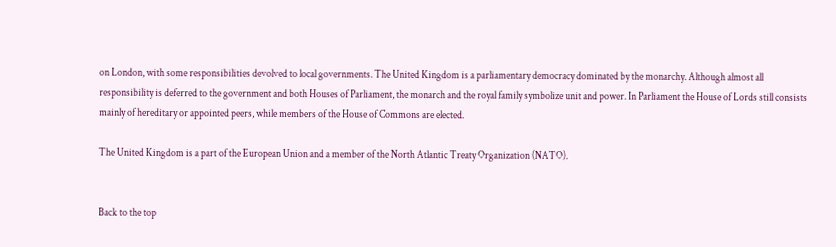on London, with some responsibilities devolved to local governments. The United Kingdom is a parliamentary democracy dominated by the monarchy. Although almost all responsibility is deferred to the government and both Houses of Parliament, the monarch and the royal family symbolize unit and power. In Parliament the House of Lords still consists mainly of hereditary or appointed peers, while members of the House of Commons are elected.

The United Kingdom is a part of the European Union and a member of the North Atlantic Treaty Organization (NATO).


Back to the top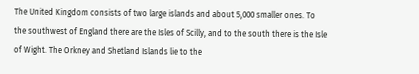The United Kingdom consists of two large islands and about 5,000 smaller ones. To the southwest of England there are the Isles of Scilly, and to the south there is the Isle of Wight. The Orkney and Shetland Islands lie to the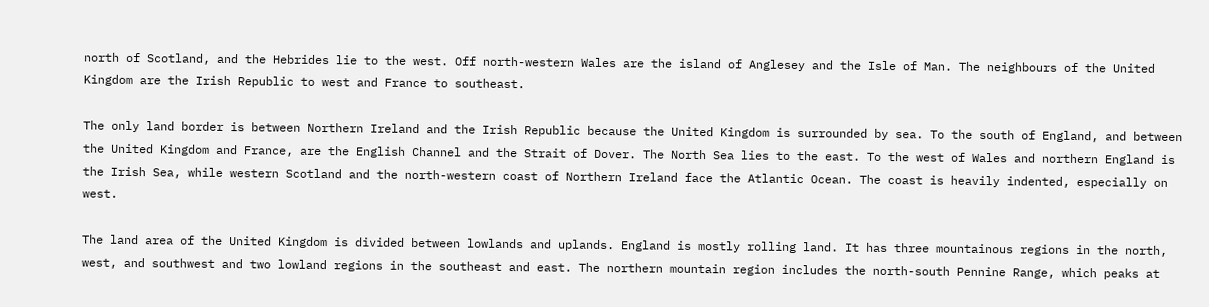north of Scotland, and the Hebrides lie to the west. Off north-western Wales are the island of Anglesey and the Isle of Man. The neighbours of the United Kingdom are the Irish Republic to west and France to southeast.

The only land border is between Northern Ireland and the Irish Republic because the United Kingdom is surrounded by sea. To the south of England, and between the United Kingdom and France, are the English Channel and the Strait of Dover. The North Sea lies to the east. To the west of Wales and northern England is the Irish Sea, while western Scotland and the north-western coast of Northern Ireland face the Atlantic Ocean. The coast is heavily indented, especially on west.

The land area of the United Kingdom is divided between lowlands and uplands. England is mostly rolling land. It has three mountainous regions in the north, west, and southwest and two lowland regions in the southeast and east. The northern mountain region includes the north-south Pennine Range, which peaks at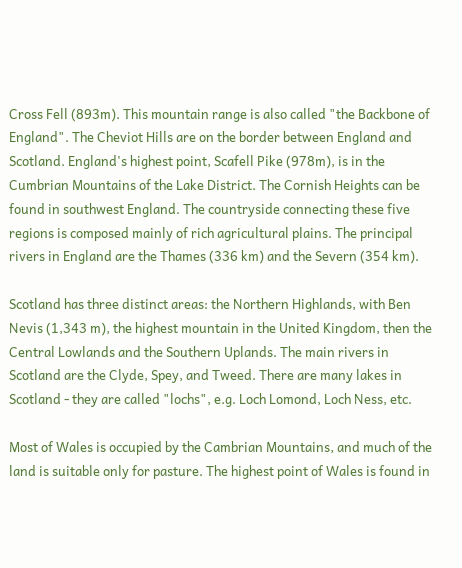Cross Fell (893m). This mountain range is also called "the Backbone of England". The Cheviot Hills are on the border between England and Scotland. England's highest point, Scafell Pike (978m), is in the Cumbrian Mountains of the Lake District. The Cornish Heights can be found in southwest England. The countryside connecting these five regions is composed mainly of rich agricultural plains. The principal rivers in England are the Thames (336 km) and the Severn (354 km).

Scotland has three distinct areas: the Northern Highlands, with Ben Nevis (1,343 m), the highest mountain in the United Kingdom, then the Central Lowlands and the Southern Uplands. The main rivers in Scotland are the Clyde, Spey, and Tweed. There are many lakes in Scotland - they are called "lochs", e.g. Loch Lomond, Loch Ness, etc.

Most of Wales is occupied by the Cambrian Mountains, and much of the land is suitable only for pasture. The highest point of Wales is found in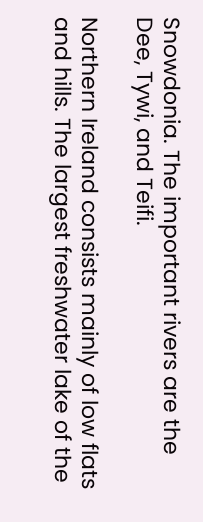Snowdonia. The important rivers are the Dee, Tywi, and Teifi.

Northern Ireland consists mainly of low flats and hills. The largest freshwater lake of the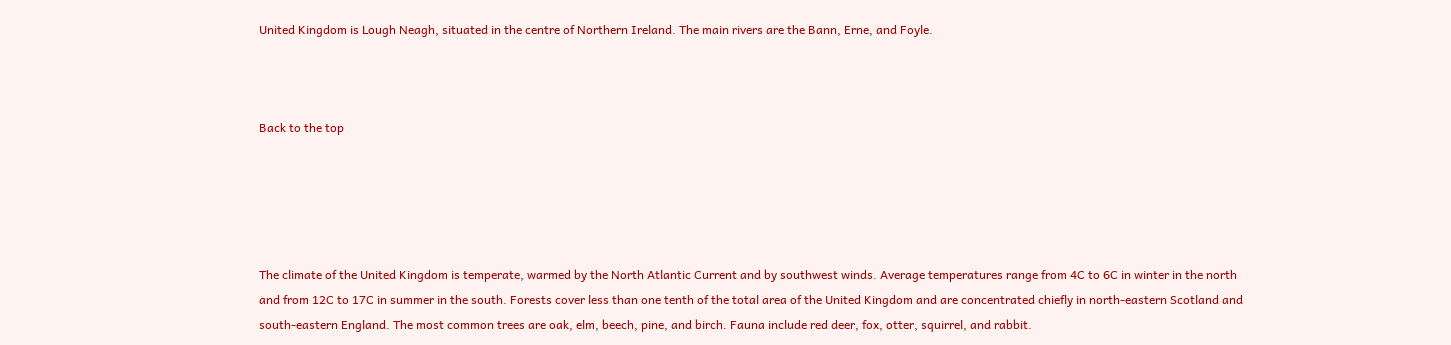United Kingdom is Lough Neagh, situated in the centre of Northern Ireland. The main rivers are the Bann, Erne, and Foyle.



Back to the top





The climate of the United Kingdom is temperate, warmed by the North Atlantic Current and by southwest winds. Average temperatures range from 4C to 6C in winter in the north and from 12C to 17C in summer in the south. Forests cover less than one tenth of the total area of the United Kingdom and are concentrated chiefly in north-eastern Scotland and south-eastern England. The most common trees are oak, elm, beech, pine, and birch. Fauna include red deer, fox, otter, squirrel, and rabbit.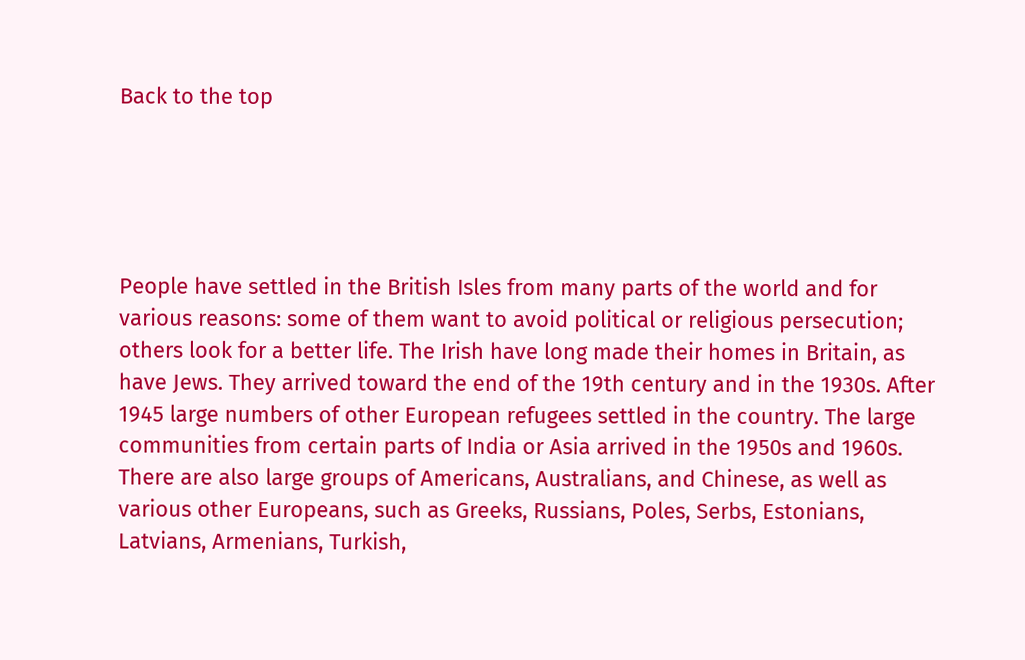Back to the top





People have settled in the British Isles from many parts of the world and for various reasons: some of them want to avoid political or religious persecution; others look for a better life. The Irish have long made their homes in Britain, as have Jews. They arrived toward the end of the 19th century and in the 1930s. After 1945 large numbers of other European refugees settled in the country. The large communities from certain parts of India or Asia arrived in the 1950s and 1960s. There are also large groups of Americans, Australians, and Chinese, as well as various other Europeans, such as Greeks, Russians, Poles, Serbs, Estonians, Latvians, Armenians, Turkish,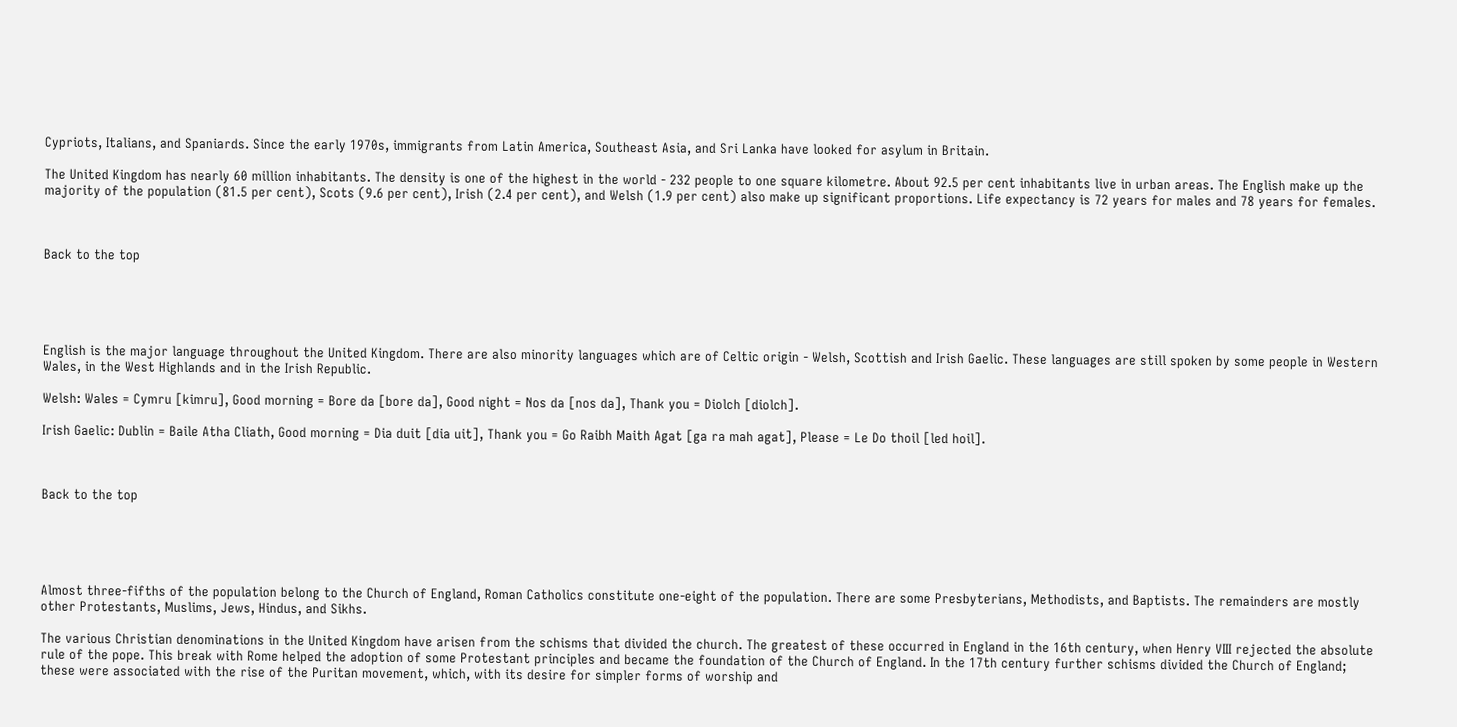Cypriots, Italians, and Spaniards. Since the early 1970s, immigrants from Latin America, Southeast Asia, and Sri Lanka have looked for asylum in Britain.

The United Kingdom has nearly 60 million inhabitants. The density is one of the highest in the world - 232 people to one square kilometre. About 92.5 per cent inhabitants live in urban areas. The English make up the majority of the population (81.5 per cent), Scots (9.6 per cent), Irish (2.4 per cent), and Welsh (1.9 per cent) also make up significant proportions. Life expectancy is 72 years for males and 78 years for females.



Back to the top





English is the major language throughout the United Kingdom. There are also minority languages which are of Celtic origin - Welsh, Scottish and Irish Gaelic. These languages are still spoken by some people in Western Wales, in the West Highlands and in the Irish Republic.

Welsh: Wales = Cymru [kimru], Good morning = Bore da [bore da], Good night = Nos da [nos da], Thank you = Diolch [diolch].

Irish Gaelic: Dublin = Baile Atha Cliath, Good morning = Dia duit [dia uit], Thank you = Go Raibh Maith Agat [ga ra mah agat], Please = Le Do thoil [led hoil].



Back to the top





Almost three-fifths of the population belong to the Church of England, Roman Catholics constitute one-eight of the population. There are some Presbyterians, Methodists, and Baptists. The remainders are mostly other Protestants, Muslims, Jews, Hindus, and Sikhs.

The various Christian denominations in the United Kingdom have arisen from the schisms that divided the church. The greatest of these occurred in England in the 16th century, when Henry VIII rejected the absolute rule of the pope. This break with Rome helped the adoption of some Protestant principles and became the foundation of the Church of England. In the 17th century further schisms divided the Church of England; these were associated with the rise of the Puritan movement, which, with its desire for simpler forms of worship and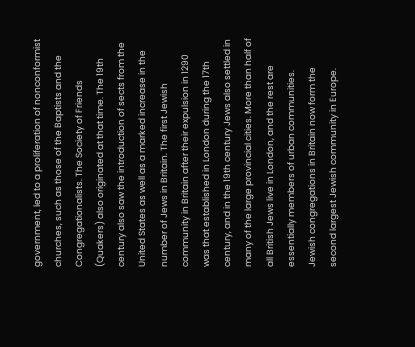government, led to a proliferation of nonconformist churches, such as those of the Baptists and the Congregationalists. The Society of Friends (Quakers) also originated at that time. The 19th century also saw the introduction of sects from the United States as well as a marked increase in the number of Jews in Britain. The first Jewish community in Britain after their expulsion in 1290 was that established in London during the 17th century, and in the 19th century Jews also settled in many of the large provincial cities. More than half of all British Jews live in London, and the rest are essentially members of urban communities. Jewish congregations in Britain now form the second largest Jewish community in Europe.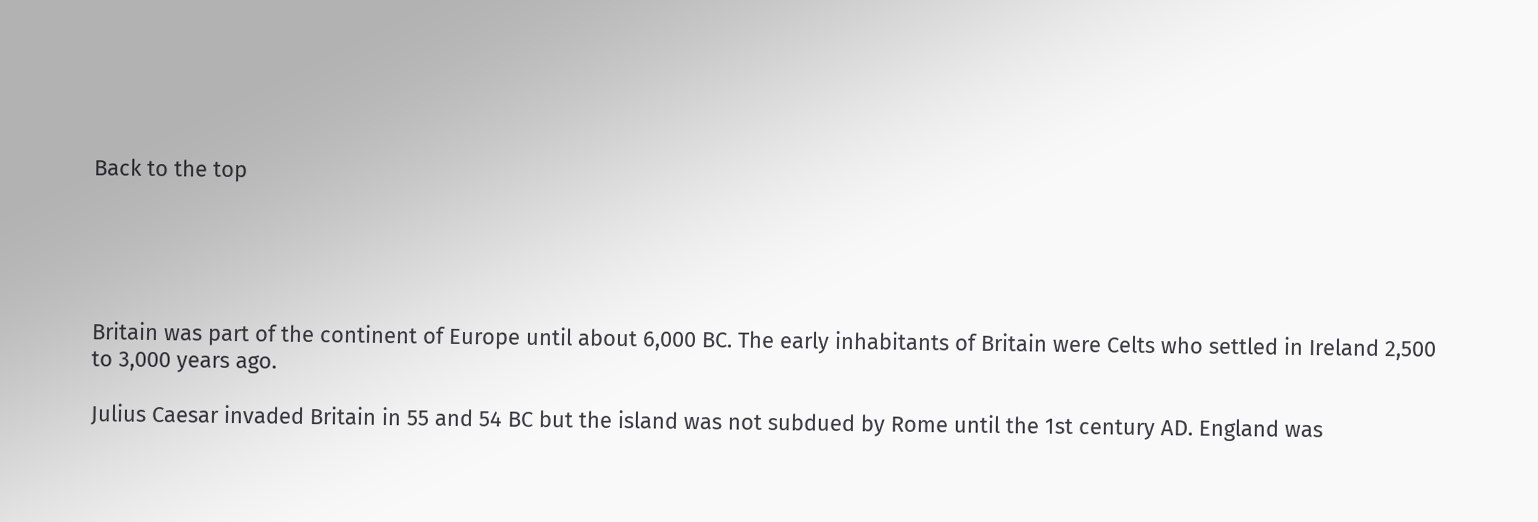Back to the top





Britain was part of the continent of Europe until about 6,000 BC. The early inhabitants of Britain were Celts who settled in Ireland 2,500 to 3,000 years ago.

Julius Caesar invaded Britain in 55 and 54 BC but the island was not subdued by Rome until the 1st century AD. England was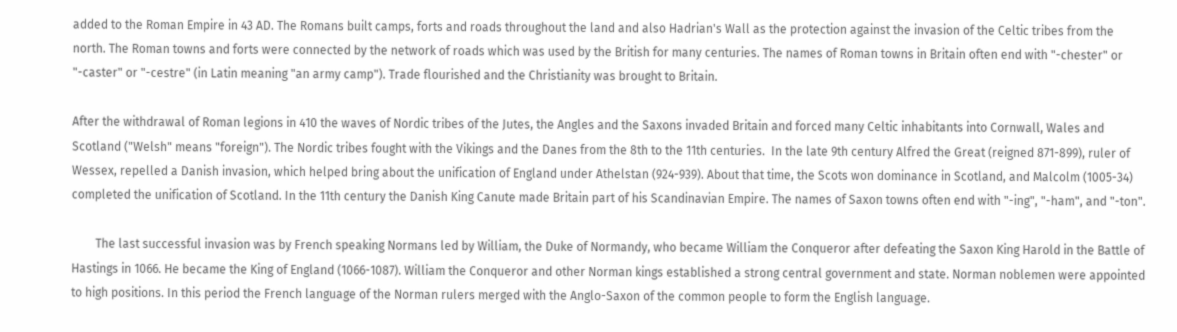added to the Roman Empire in 43 AD. The Romans built camps, forts and roads throughout the land and also Hadrian's Wall as the protection against the invasion of the Celtic tribes from the north. The Roman towns and forts were connected by the network of roads which was used by the British for many centuries. The names of Roman towns in Britain often end with "-chester" or "-caster" or "-cestre" (in Latin meaning "an army camp"). Trade flourished and the Christianity was brought to Britain.

After the withdrawal of Roman legions in 410 the waves of Nordic tribes of the Jutes, the Angles and the Saxons invaded Britain and forced many Celtic inhabitants into Cornwall, Wales and Scotland ("Welsh" means "foreign"). The Nordic tribes fought with the Vikings and the Danes from the 8th to the 11th centuries.  In the late 9th century Alfred the Great (reigned 871-899), ruler of Wessex, repelled a Danish invasion, which helped bring about the unification of England under Athelstan (924-939). About that time, the Scots won dominance in Scotland, and Malcolm (1005-34) completed the unification of Scotland. In the 11th century the Danish King Canute made Britain part of his Scandinavian Empire. The names of Saxon towns often end with "-ing", "-ham", and "-ton".

        The last successful invasion was by French speaking Normans led by William, the Duke of Normandy, who became William the Conqueror after defeating the Saxon King Harold in the Battle of Hastings in 1066. He became the King of England (1066-1087). William the Conqueror and other Norman kings established a strong central government and state. Norman noblemen were appointed to high positions. In this period the French language of the Norman rulers merged with the Anglo-Saxon of the common people to form the English language.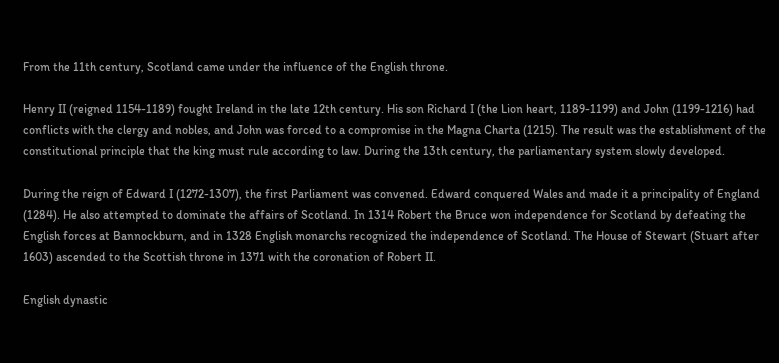From the 11th century, Scotland came under the influence of the English throne.

Henry II (reigned 1154-1189) fought Ireland in the late 12th century. His son Richard I (the Lion heart, 1189-1199) and John (1199-1216) had conflicts with the clergy and nobles, and John was forced to a compromise in the Magna Charta (1215). The result was the establishment of the constitutional principle that the king must rule according to law. During the 13th century, the parliamentary system slowly developed.

During the reign of Edward I (1272-1307), the first Parliament was convened. Edward conquered Wales and made it a principality of England (1284). He also attempted to dominate the affairs of Scotland. In 1314 Robert the Bruce won independence for Scotland by defeating the English forces at Bannockburn, and in 1328 English monarchs recognized the independence of Scotland. The House of Stewart (Stuart after 1603) ascended to the Scottish throne in 1371 with the coronation of Robert II.

English dynastic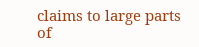claims to large parts of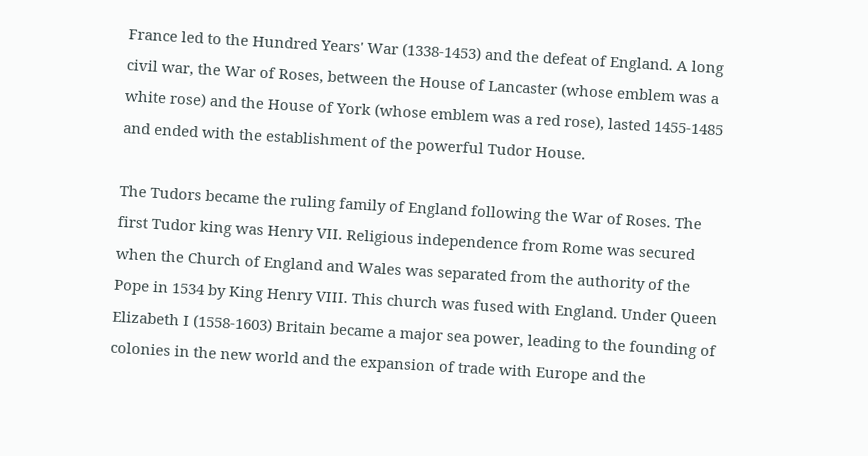France led to the Hundred Years' War (1338-1453) and the defeat of England. A long civil war, the War of Roses, between the House of Lancaster (whose emblem was a white rose) and the House of York (whose emblem was a red rose), lasted 1455-1485 and ended with the establishment of the powerful Tudor House.

The Tudors became the ruling family of England following the War of Roses. The first Tudor king was Henry VII. Religious independence from Rome was secured when the Church of England and Wales was separated from the authority of the Pope in 1534 by King Henry VIII. This church was fused with England. Under Queen Elizabeth I (1558-1603) Britain became a major sea power, leading to the founding of colonies in the new world and the expansion of trade with Europe and the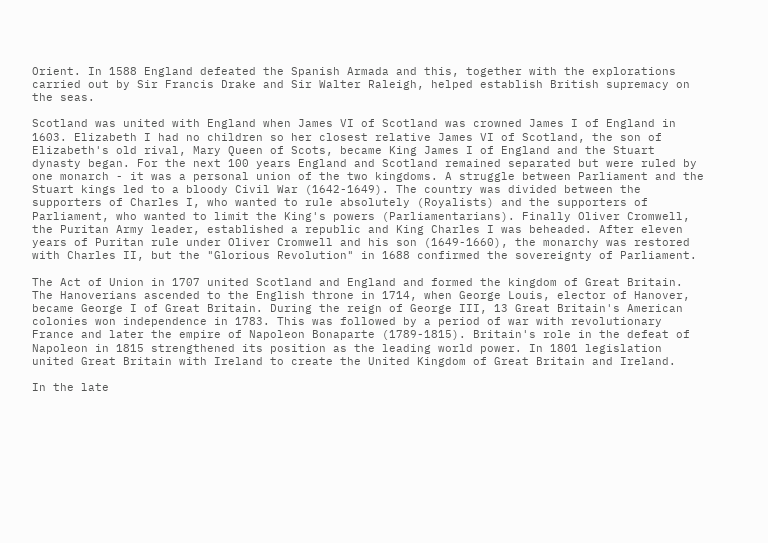Orient. In 1588 England defeated the Spanish Armada and this, together with the explorations carried out by Sir Francis Drake and Sir Walter Raleigh, helped establish British supremacy on the seas.

Scotland was united with England when James VI of Scotland was crowned James I of England in 1603. Elizabeth I had no children so her closest relative James VI of Scotland, the son of Elizabeth's old rival, Mary Queen of Scots, became King James I of England and the Stuart dynasty began. For the next 100 years England and Scotland remained separated but were ruled by one monarch - it was a personal union of the two kingdoms. A struggle between Parliament and the Stuart kings led to a bloody Civil War (1642-1649). The country was divided between the supporters of Charles I, who wanted to rule absolutely (Royalists) and the supporters of Parliament, who wanted to limit the King's powers (Parliamentarians). Finally Oliver Cromwell, the Puritan Army leader, established a republic and King Charles I was beheaded. After eleven years of Puritan rule under Oliver Cromwell and his son (1649-1660), the monarchy was restored with Charles II, but the "Glorious Revolution" in 1688 confirmed the sovereignty of Parliament.

The Act of Union in 1707 united Scotland and England and formed the kingdom of Great Britain. The Hanoverians ascended to the English throne in 1714, when George Louis, elector of Hanover, became George I of Great Britain. During the reign of George III, 13 Great Britain's American colonies won independence in 1783. This was followed by a period of war with revolutionary France and later the empire of Napoleon Bonaparte (1789-1815). Britain's role in the defeat of Napoleon in 1815 strengthened its position as the leading world power. In 1801 legislation united Great Britain with Ireland to create the United Kingdom of Great Britain and Ireland.

In the late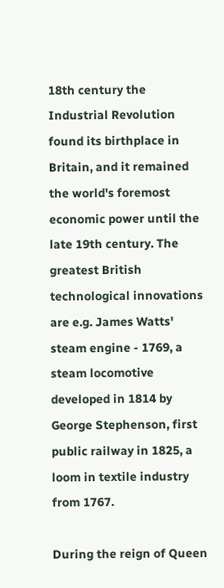18th century the Industrial Revolution found its birthplace in Britain, and it remained the world's foremost economic power until the late 19th century. The greatest British technological innovations are e.g. James Watts' steam engine - 1769, a steam locomotive developed in 1814 by George Stephenson, first public railway in 1825, a loom in textile industry from 1767.

During the reign of Queen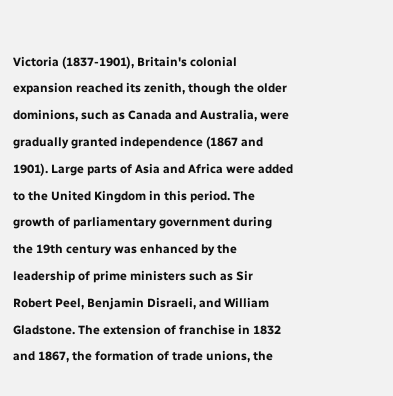Victoria (1837-1901), Britain's colonial expansion reached its zenith, though the older dominions, such as Canada and Australia, were gradually granted independence (1867 and 1901). Large parts of Asia and Africa were added to the United Kingdom in this period. The growth of parliamentary government during the 19th century was enhanced by the leadership of prime ministers such as Sir Robert Peel, Benjamin Disraeli, and William Gladstone. The extension of franchise in 1832 and 1867, the formation of trade unions, the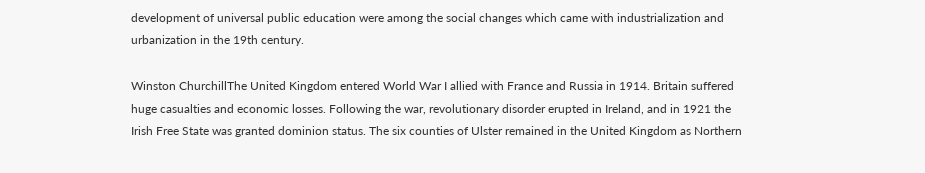development of universal public education were among the social changes which came with industrialization and urbanization in the 19th century.

Winston ChurchillThe United Kingdom entered World War I allied with France and Russia in 1914. Britain suffered huge casualties and economic losses. Following the war, revolutionary disorder erupted in Ireland, and in 1921 the Irish Free State was granted dominion status. The six counties of Ulster remained in the United Kingdom as Northern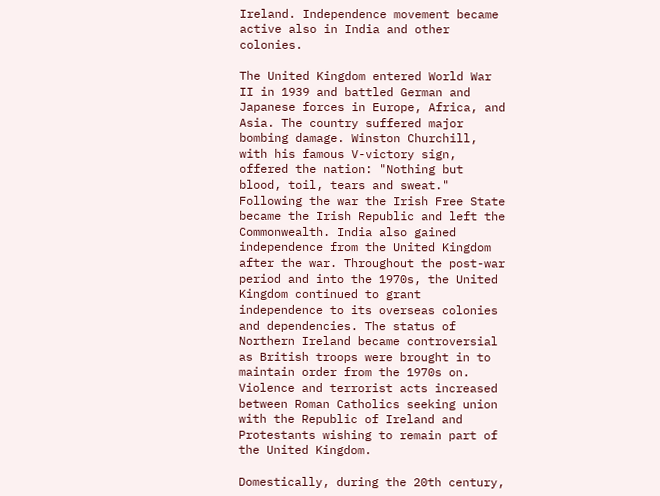Ireland. Independence movement became active also in India and other colonies.

The United Kingdom entered World War II in 1939 and battled German and Japanese forces in Europe, Africa, and Asia. The country suffered major bombing damage. Winston Churchill, with his famous V-victory sign, offered the nation: "Nothing but blood, toil, tears and sweat." Following the war the Irish Free State became the Irish Republic and left the Commonwealth. India also gained independence from the United Kingdom after the war. Throughout the post-war period and into the 1970s, the United Kingdom continued to grant independence to its overseas colonies and dependencies. The status of Northern Ireland became controversial as British troops were brought in to maintain order from the 1970s on. Violence and terrorist acts increased between Roman Catholics seeking union with the Republic of Ireland and Protestants wishing to remain part of the United Kingdom.

Domestically, during the 20th century,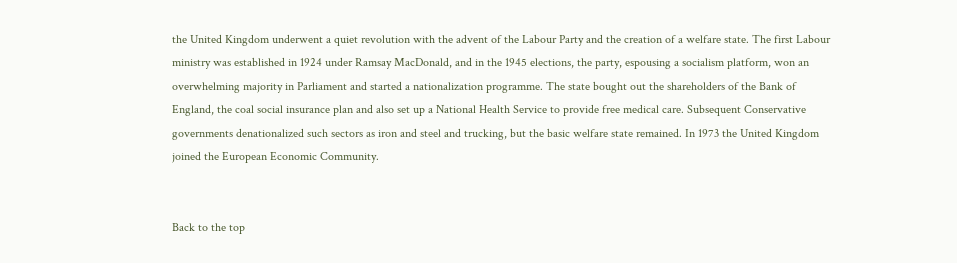the United Kingdom underwent a quiet revolution with the advent of the Labour Party and the creation of a welfare state. The first Labour ministry was established in 1924 under Ramsay MacDonald, and in the 1945 elections, the party, espousing a socialism platform, won an overwhelming majority in Parliament and started a nationalization programme. The state bought out the shareholders of the Bank of England, the coal social insurance plan and also set up a National Health Service to provide free medical care. Subsequent Conservative governments denationalized such sectors as iron and steel and trucking, but the basic welfare state remained. In 1973 the United Kingdom joined the European Economic Community.


Back to the top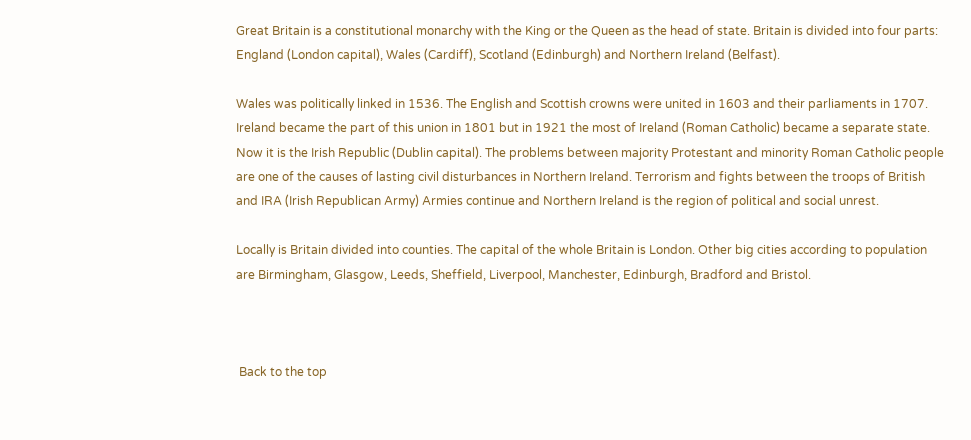Great Britain is a constitutional monarchy with the King or the Queen as the head of state. Britain is divided into four parts: England (London capital), Wales (Cardiff), Scotland (Edinburgh) and Northern Ireland (Belfast).

Wales was politically linked in 1536. The English and Scottish crowns were united in 1603 and their parliaments in 1707. Ireland became the part of this union in 1801 but in 1921 the most of Ireland (Roman Catholic) became a separate state. Now it is the Irish Republic (Dublin capital). The problems between majority Protestant and minority Roman Catholic people are one of the causes of lasting civil disturbances in Northern Ireland. Terrorism and fights between the troops of British and IRA (Irish Republican Army) Armies continue and Northern Ireland is the region of political and social unrest.

Locally is Britain divided into counties. The capital of the whole Britain is London. Other big cities according to population are Birmingham, Glasgow, Leeds, Sheffield, Liverpool, Manchester, Edinburgh, Bradford and Bristol.



 Back to the top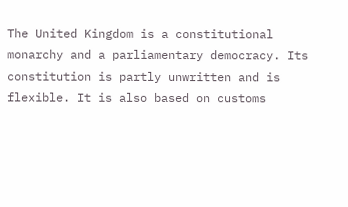The United Kingdom is a constitutional monarchy and a parliamentary democracy. Its constitution is partly unwritten and is flexible. It is also based on customs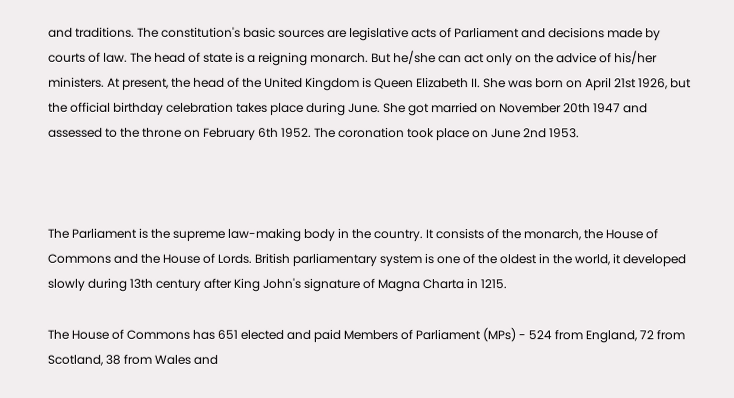and traditions. The constitution's basic sources are legislative acts of Parliament and decisions made by courts of law. The head of state is a reigning monarch. But he/she can act only on the advice of his/her ministers. At present, the head of the United Kingdom is Queen Elizabeth II. She was born on April 21st 1926, but the official birthday celebration takes place during June. She got married on November 20th 1947 and assessed to the throne on February 6th 1952. The coronation took place on June 2nd 1953.



The Parliament is the supreme law-making body in the country. It consists of the monarch, the House of Commons and the House of Lords. British parliamentary system is one of the oldest in the world, it developed slowly during 13th century after King John's signature of Magna Charta in 1215.

The House of Commons has 651 elected and paid Members of Parliament (MPs) - 524 from England, 72 from Scotland, 38 from Wales and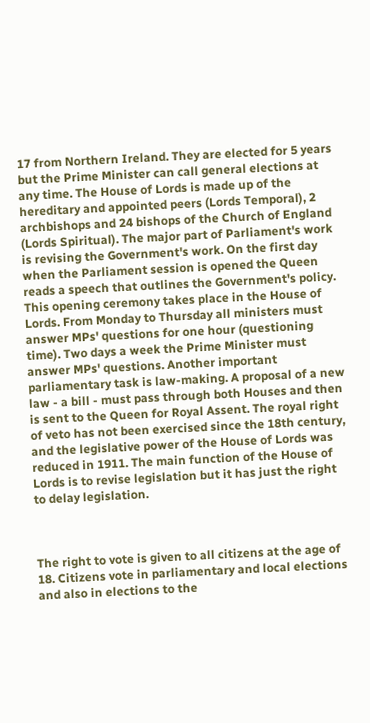17 from Northern Ireland. They are elected for 5 years but the Prime Minister can call general elections at any time. The House of Lords is made up of the hereditary and appointed peers (Lords Temporal), 2 archbishops and 24 bishops of the Church of England (Lords Spiritual). The major part of Parliament's work is revising the Government's work. On the first day when the Parliament session is opened the Queen reads a speech that outlines the Government's policy. This opening ceremony takes place in the House of Lords. From Monday to Thursday all ministers must answer MPs' questions for one hour (questioning time). Two days a week the Prime Minister must answer MPs' questions. Another important parliamentary task is law-making. A proposal of a new law - a bill - must pass through both Houses and then is sent to the Queen for Royal Assent. The royal right of veto has not been exercised since the 18th century, and the legislative power of the House of Lords was reduced in 1911. The main function of the House of Lords is to revise legislation but it has just the right to delay legislation.



The right to vote is given to all citizens at the age of 18. Citizens vote in parliamentary and local elections and also in elections to the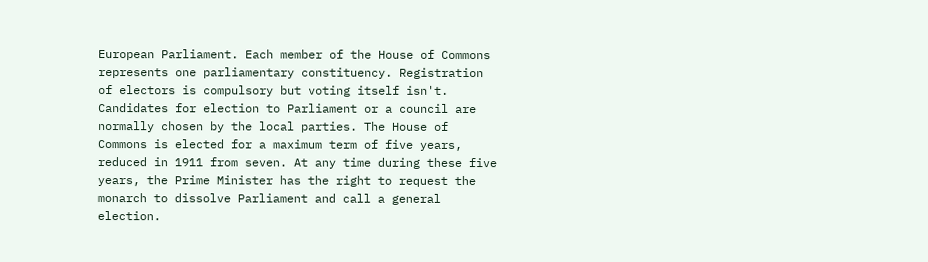European Parliament. Each member of the House of Commons represents one parliamentary constituency. Registration of electors is compulsory but voting itself isn't. Candidates for election to Parliament or a council are normally chosen by the local parties. The House of Commons is elected for a maximum term of five years, reduced in 1911 from seven. At any time during these five years, the Prime Minister has the right to request the monarch to dissolve Parliament and call a general election.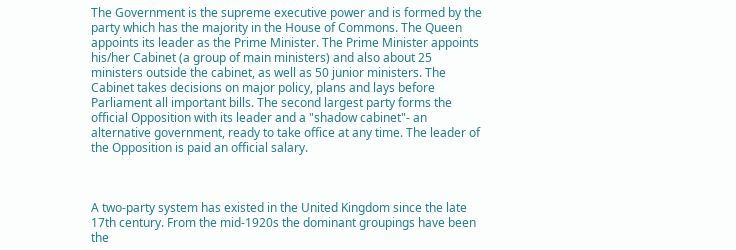The Government is the supreme executive power and is formed by the party which has the majority in the House of Commons. The Queen appoints its leader as the Prime Minister. The Prime Minister appoints his/her Cabinet (a group of main ministers) and also about 25 ministers outside the cabinet, as well as 50 junior ministers. The Cabinet takes decisions on major policy, plans and lays before Parliament all important bills. The second largest party forms the official Opposition with its leader and a "shadow cabinet"- an alternative government, ready to take office at any time. The leader of the Opposition is paid an official salary.



A two-party system has existed in the United Kingdom since the late 17th century. From the mid-1920s the dominant groupings have been the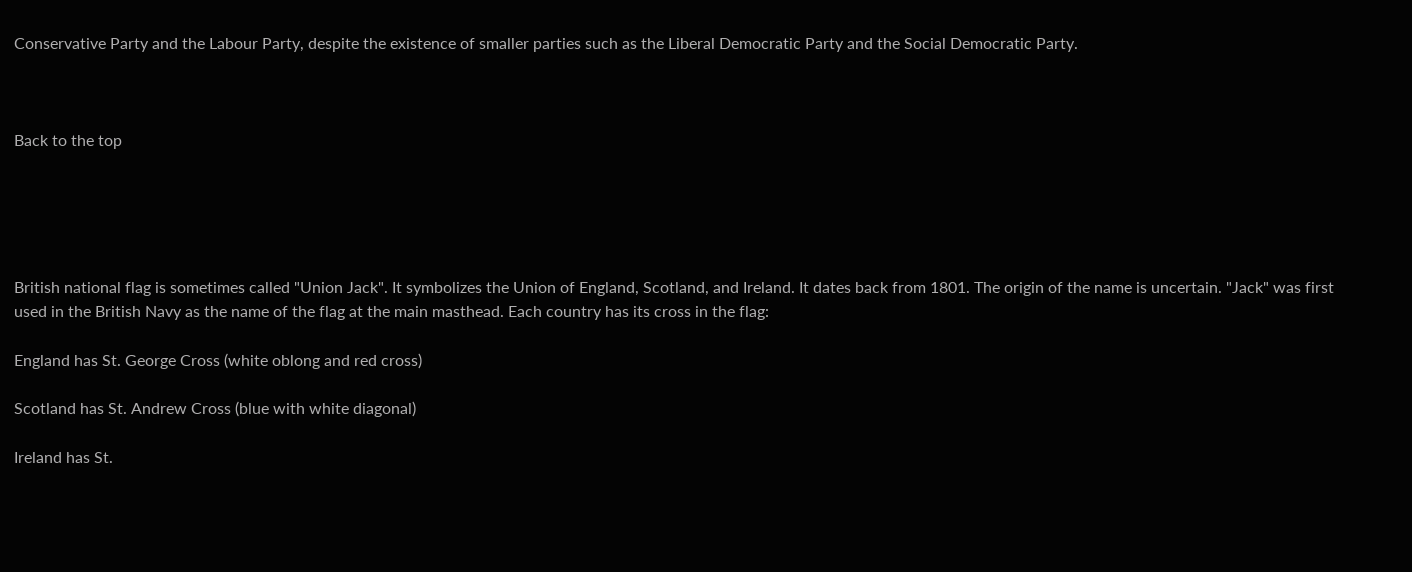Conservative Party and the Labour Party, despite the existence of smaller parties such as the Liberal Democratic Party and the Social Democratic Party.



Back to the top





British national flag is sometimes called "Union Jack". It symbolizes the Union of England, Scotland, and Ireland. It dates back from 1801. The origin of the name is uncertain. "Jack" was first used in the British Navy as the name of the flag at the main masthead. Each country has its cross in the flag:

England has St. George Cross (white oblong and red cross)

Scotland has St. Andrew Cross (blue with white diagonal)

Ireland has St.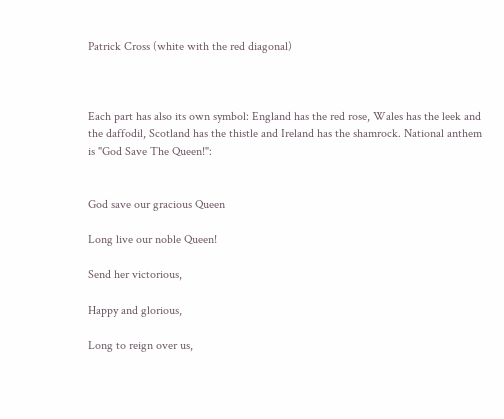Patrick Cross (white with the red diagonal)



Each part has also its own symbol: England has the red rose, Wales has the leek and the daffodil, Scotland has the thistle and Ireland has the shamrock. National anthem is "God Save The Queen!":


God save our gracious Queen

Long live our noble Queen!

Send her victorious,

Happy and glorious,

Long to reign over us,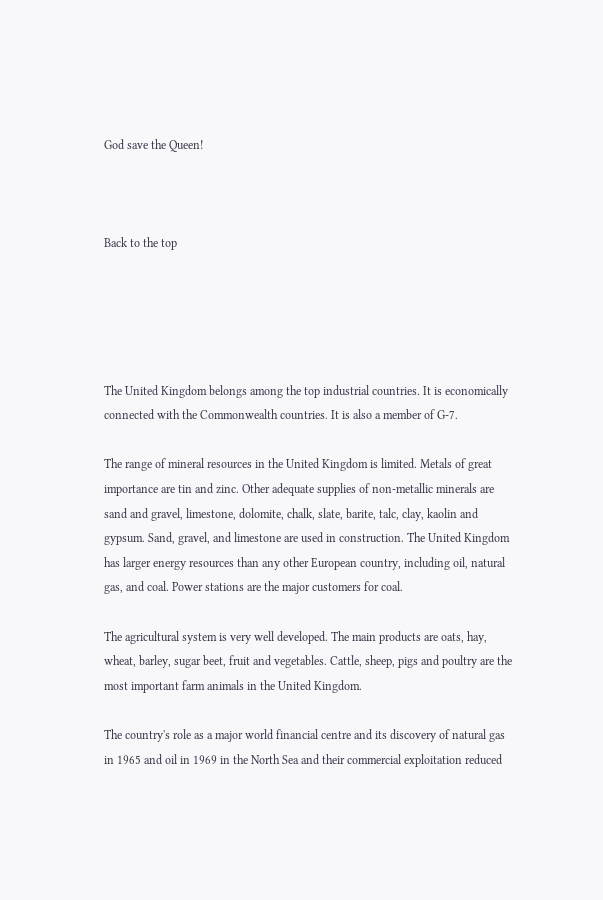God save the Queen!



Back to the top





The United Kingdom belongs among the top industrial countries. It is economically connected with the Commonwealth countries. It is also a member of G-7.

The range of mineral resources in the United Kingdom is limited. Metals of great importance are tin and zinc. Other adequate supplies of non-metallic minerals are sand and gravel, limestone, dolomite, chalk, slate, barite, talc, clay, kaolin and gypsum. Sand, gravel, and limestone are used in construction. The United Kingdom has larger energy resources than any other European country, including oil, natural gas, and coal. Power stations are the major customers for coal.

The agricultural system is very well developed. The main products are oats, hay, wheat, barley, sugar beet, fruit and vegetables. Cattle, sheep, pigs and poultry are the most important farm animals in the United Kingdom.

The country's role as a major world financial centre and its discovery of natural gas in 1965 and oil in 1969 in the North Sea and their commercial exploitation reduced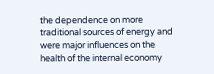the dependence on more traditional sources of energy and were major influences on the health of the internal economy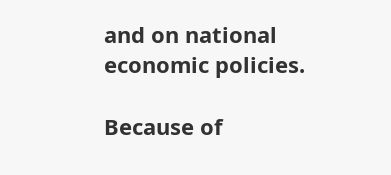and on national economic policies.

Because of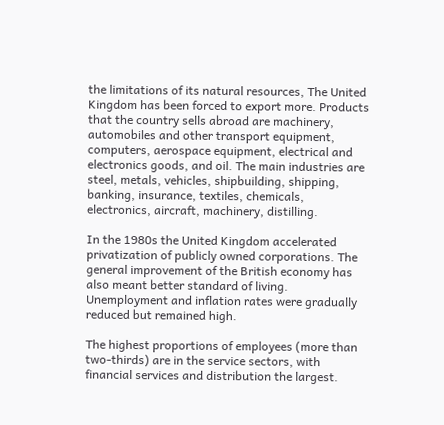the limitations of its natural resources, The United Kingdom has been forced to export more. Products that the country sells abroad are machinery, automobiles and other transport equipment, computers, aerospace equipment, electrical and electronics goods, and oil. The main industries are steel, metals, vehicles, shipbuilding, shipping, banking, insurance, textiles, chemicals, electronics, aircraft, machinery, distilling.

In the 1980s the United Kingdom accelerated privatization of publicly owned corporations. The general improvement of the British economy has also meant better standard of living. Unemployment and inflation rates were gradually reduced but remained high.

The highest proportions of employees (more than two-thirds) are in the service sectors, with financial services and distribution the largest.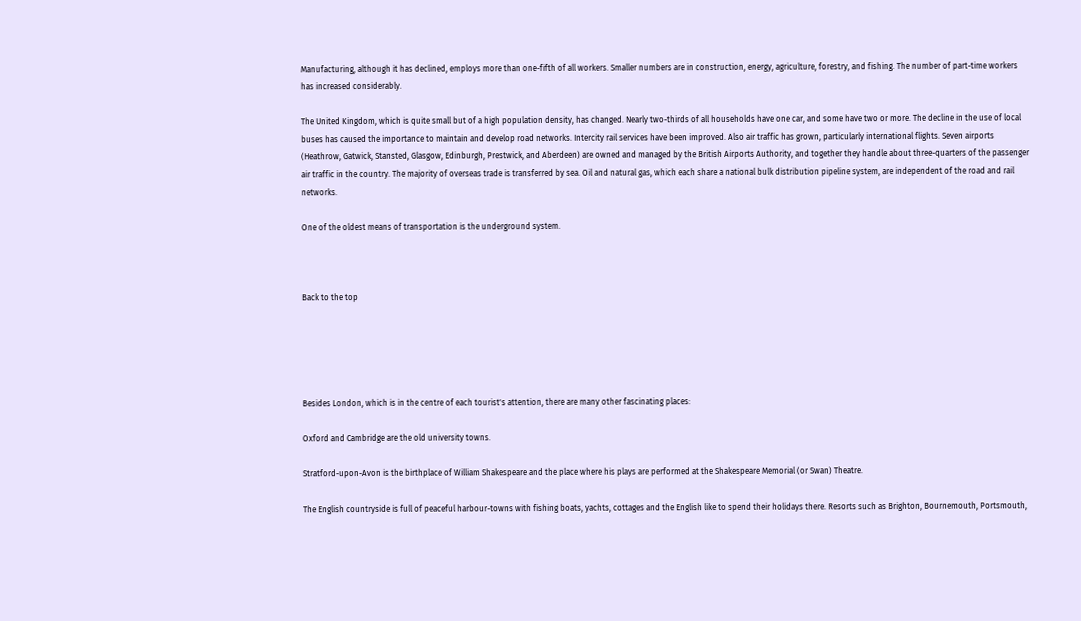Manufacturing, although it has declined, employs more than one-fifth of all workers. Smaller numbers are in construction, energy, agriculture, forestry, and fishing. The number of part-time workers has increased considerably.

The United Kingdom, which is quite small but of a high population density, has changed. Nearly two-thirds of all households have one car, and some have two or more. The decline in the use of local buses has caused the importance to maintain and develop road networks. Intercity rail services have been improved. Also air traffic has grown, particularly international flights. Seven airports (Heathrow, Gatwick, Stansted, Glasgow, Edinburgh, Prestwick, and Aberdeen) are owned and managed by the British Airports Authority, and together they handle about three-quarters of the passenger air traffic in the country. The majority of overseas trade is transferred by sea. Oil and natural gas, which each share a national bulk distribution pipeline system, are independent of the road and rail networks.

One of the oldest means of transportation is the underground system.



Back to the top





Besides London, which is in the centre of each tourist's attention, there are many other fascinating places:

Oxford and Cambridge are the old university towns.

Stratford-upon-Avon is the birthplace of William Shakespeare and the place where his plays are performed at the Shakespeare Memorial (or Swan) Theatre.

The English countryside is full of peaceful harbour-towns with fishing boats, yachts, cottages and the English like to spend their holidays there. Resorts such as Brighton, Bournemouth, Portsmouth,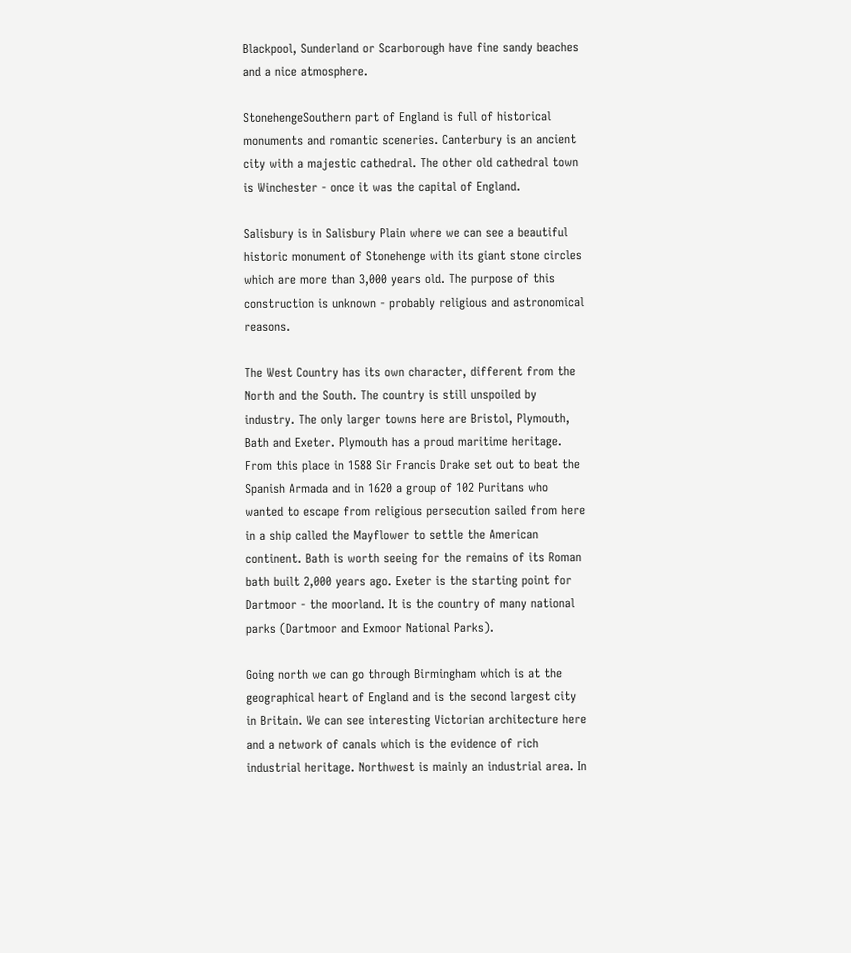Blackpool, Sunderland or Scarborough have fine sandy beaches and a nice atmosphere.

StonehengeSouthern part of England is full of historical monuments and romantic sceneries. Canterbury is an ancient city with a majestic cathedral. The other old cathedral town is Winchester - once it was the capital of England.

Salisbury is in Salisbury Plain where we can see a beautiful historic monument of Stonehenge with its giant stone circles which are more than 3,000 years old. The purpose of this construction is unknown - probably religious and astronomical reasons.

The West Country has its own character, different from the North and the South. The country is still unspoiled by industry. The only larger towns here are Bristol, Plymouth, Bath and Exeter. Plymouth has a proud maritime heritage. From this place in 1588 Sir Francis Drake set out to beat the Spanish Armada and in 1620 a group of 102 Puritans who wanted to escape from religious persecution sailed from here in a ship called the Mayflower to settle the American continent. Bath is worth seeing for the remains of its Roman bath built 2,000 years ago. Exeter is the starting point for Dartmoor - the moorland. It is the country of many national parks (Dartmoor and Exmoor National Parks).

Going north we can go through Birmingham which is at the geographical heart of England and is the second largest city in Britain. We can see interesting Victorian architecture here and a network of canals which is the evidence of rich industrial heritage. Northwest is mainly an industrial area. In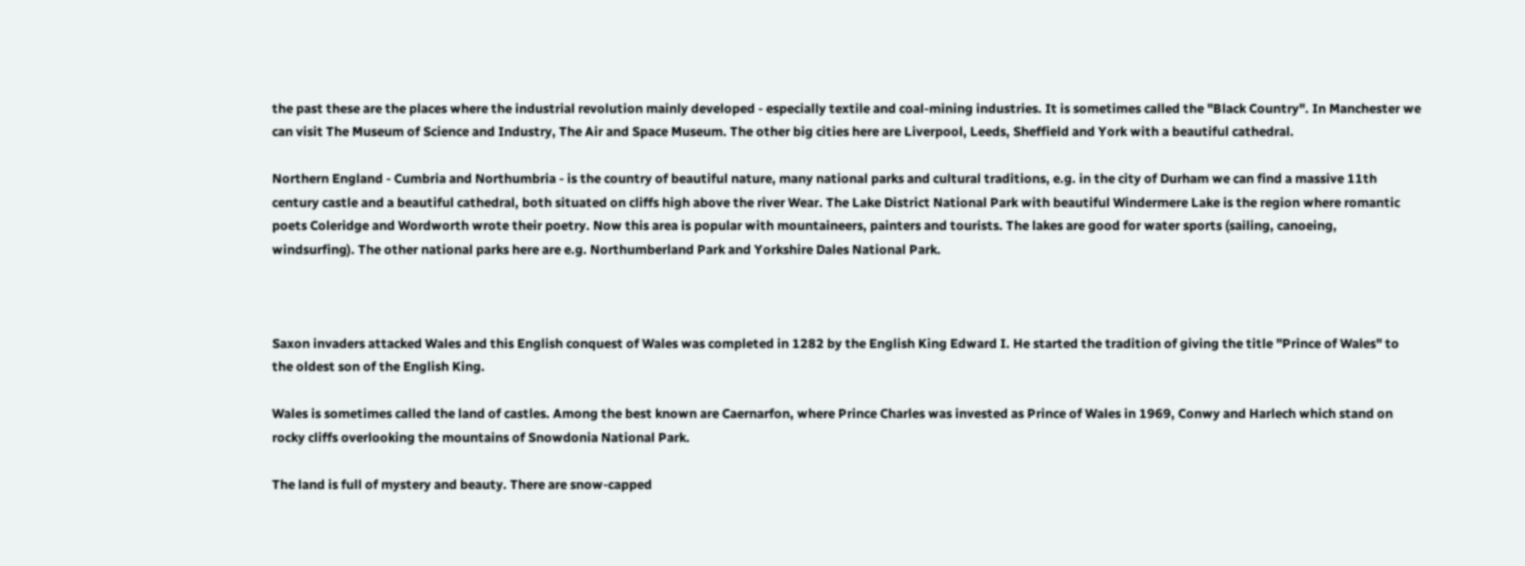the past these are the places where the industrial revolution mainly developed - especially textile and coal-mining industries. It is sometimes called the "Black Country". In Manchester we can visit The Museum of Science and Industry, The Air and Space Museum. The other big cities here are Liverpool, Leeds, Sheffield and York with a beautiful cathedral.

Northern England - Cumbria and Northumbria - is the country of beautiful nature, many national parks and cultural traditions, e.g. in the city of Durham we can find a massive 11th century castle and a beautiful cathedral, both situated on cliffs high above the river Wear. The Lake District National Park with beautiful Windermere Lake is the region where romantic poets Coleridge and Wordworth wrote their poetry. Now this area is popular with mountaineers, painters and tourists. The lakes are good for water sports (sailing, canoeing, windsurfing). The other national parks here are e.g. Northumberland Park and Yorkshire Dales National Park.



Saxon invaders attacked Wales and this English conquest of Wales was completed in 1282 by the English King Edward I. He started the tradition of giving the title "Prince of Wales" to the oldest son of the English King.

Wales is sometimes called the land of castles. Among the best known are Caernarfon, where Prince Charles was invested as Prince of Wales in 1969, Conwy and Harlech which stand on rocky cliffs overlooking the mountains of Snowdonia National Park.

The land is full of mystery and beauty. There are snow-capped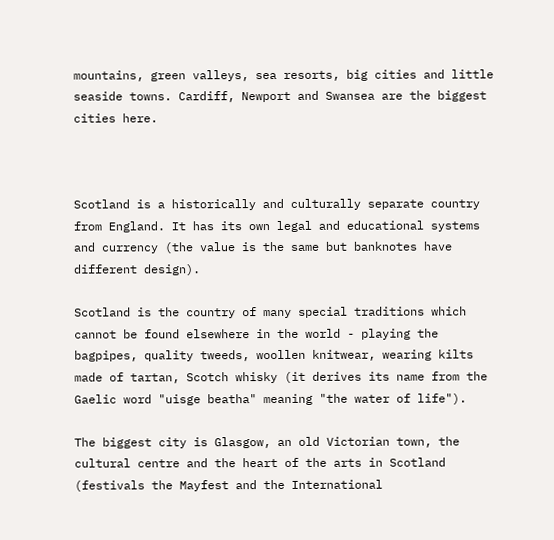mountains, green valleys, sea resorts, big cities and little seaside towns. Cardiff, Newport and Swansea are the biggest cities here.



Scotland is a historically and culturally separate country from England. It has its own legal and educational systems and currency (the value is the same but banknotes have different design).

Scotland is the country of many special traditions which cannot be found elsewhere in the world - playing the bagpipes, quality tweeds, woollen knitwear, wearing kilts made of tartan, Scotch whisky (it derives its name from the Gaelic word "uisge beatha" meaning "the water of life").

The biggest city is Glasgow, an old Victorian town, the cultural centre and the heart of the arts in Scotland (festivals the Mayfest and the International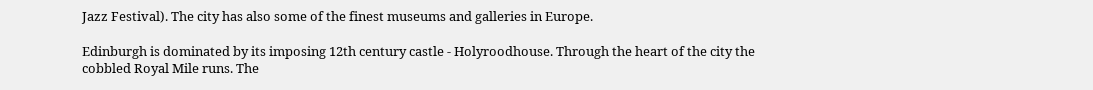Jazz Festival). The city has also some of the finest museums and galleries in Europe.

Edinburgh is dominated by its imposing 12th century castle - Holyroodhouse. Through the heart of the city the cobbled Royal Mile runs. The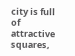city is full of attractive squares,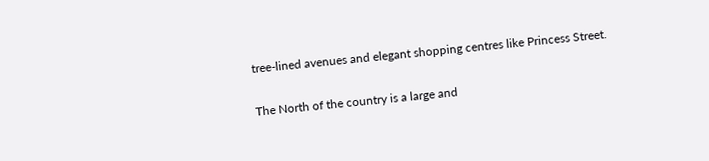tree-lined avenues and elegant shopping centres like Princess Street.

The North of the country is a large and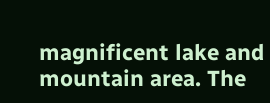magnificent lake and mountain area. The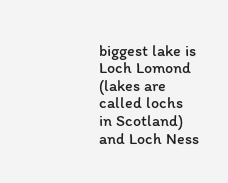biggest lake is Loch Lomond (lakes are called lochs in Scotland) and Loch Ness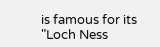is famous for its "Loch Ness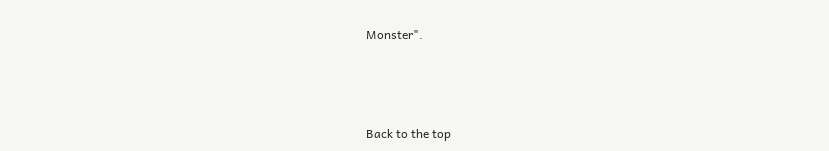Monster".



Back to the top